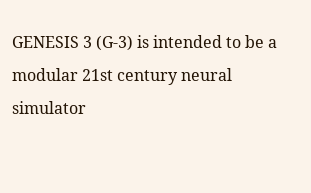GENESIS 3 (G-3) is intended to be a modular 21st century neural simulator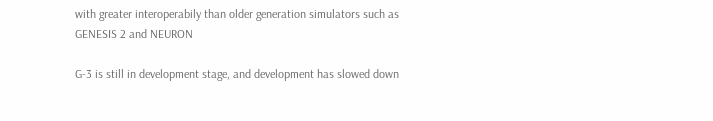with greater interoperabily than older generation simulators such as GENESIS 2 and NEURON

G-3 is still in development stage, and development has slowed down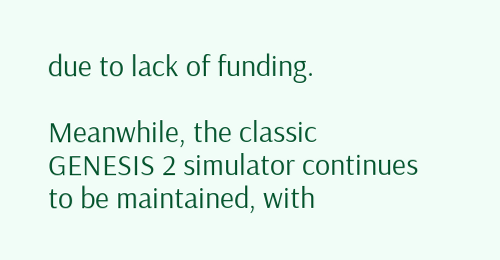due to lack of funding.

Meanwhile, the classic GENESIS 2 simulator continues to be maintained, with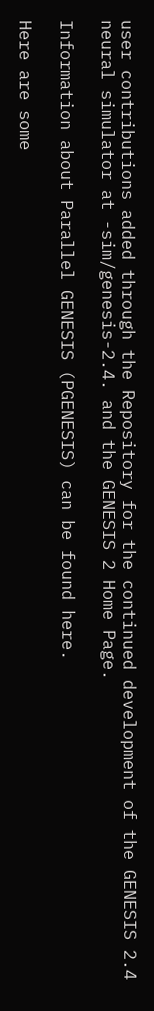user contributions added through the Repository for the continued development of the GENESIS 2.4 neural simulator at -sim/genesis-2.4. and the GENESIS 2 Home Page.

Information about Parallel GENESIS (PGENESIS) can be found here.

Here are some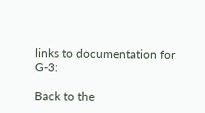links to documentation for G-3:

Back to the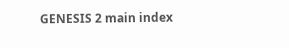GENESIS 2 main index